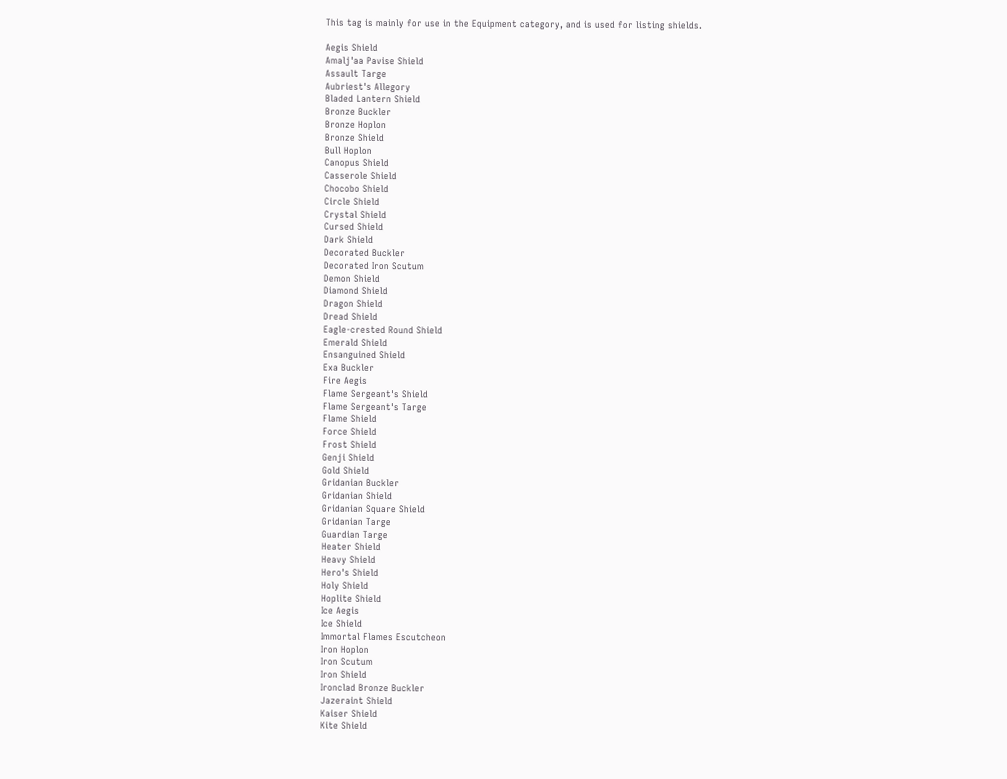This tag is mainly for use in the Equipment category, and is used for listing shields.

Aegis Shield
Amalj'aa Pavise Shield
Assault Targe
Aubriest's Allegory
Bladed Lantern Shield
Bronze Buckler
Bronze Hoplon
Bronze Shield
Bull Hoplon
Canopus Shield
Casserole Shield
Chocobo Shield
Circle Shield
Crystal Shield
Cursed Shield
Dark Shield
Decorated Buckler
Decorated Iron Scutum
Demon Shield
Diamond Shield
Dragon Shield
Dread Shield
Eagle-crested Round Shield
Emerald Shield
Ensanguined Shield
Exa Buckler
Fire Aegis
Flame Sergeant's Shield
Flame Sergeant's Targe
Flame Shield
Force Shield
Frost Shield
Genji Shield
Gold Shield
Gridanian Buckler
Gridanian Shield
Gridanian Square Shield
Gridanian Targe
Guardian Targe
Heater Shield
Heavy Shield
Hero's Shield
Holy Shield
Hoplite Shield
Ice Aegis
Ice Shield
Immortal Flames Escutcheon
Iron Hoplon
Iron Scutum
Iron Shield
Ironclad Bronze Buckler
Jazeraint Shield
Kaiser Shield
Kite Shield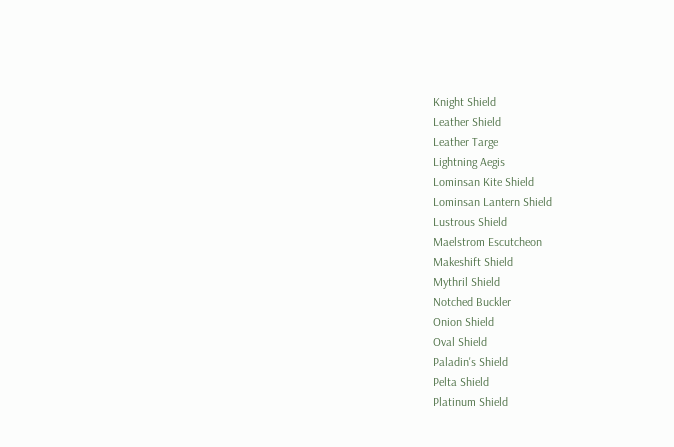Knight Shield
Leather Shield
Leather Targe
Lightning Aegis
Lominsan Kite Shield
Lominsan Lantern Shield
Lustrous Shield
Maelstrom Escutcheon
Makeshift Shield
Mythril Shield
Notched Buckler
Onion Shield
Oval Shield
Paladin's Shield
Pelta Shield
Platinum Shield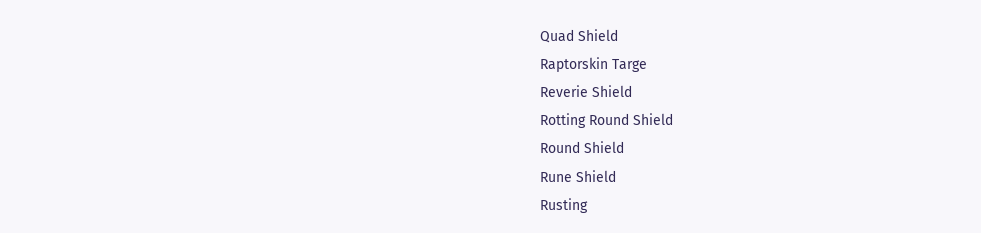Quad Shield
Raptorskin Targe
Reverie Shield
Rotting Round Shield
Round Shield
Rune Shield
Rusting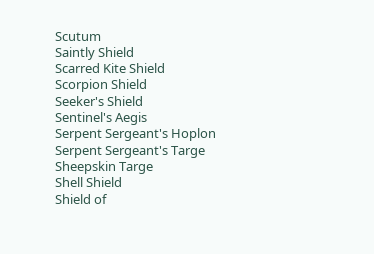Scutum
Saintly Shield
Scarred Kite Shield
Scorpion Shield
Seeker's Shield
Sentinel's Aegis
Serpent Sergeant's Hoplon
Serpent Sergeant's Targe
Sheepskin Targe
Shell Shield
Shield of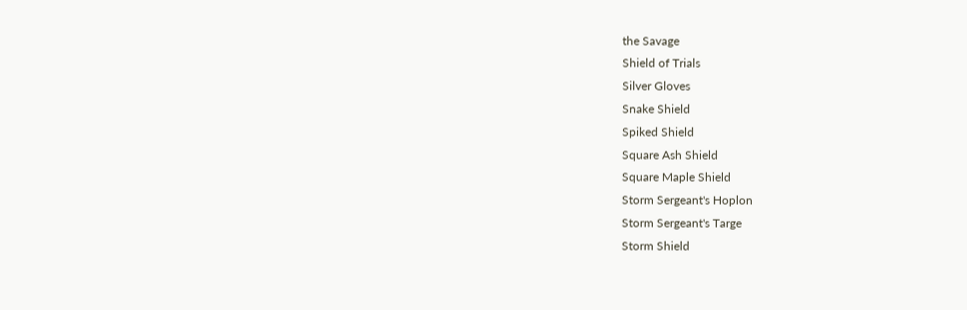the Savage
Shield of Trials
Silver Gloves
Snake Shield
Spiked Shield
Square Ash Shield
Square Maple Shield
Storm Sergeant's Hoplon
Storm Sergeant's Targe
Storm Shield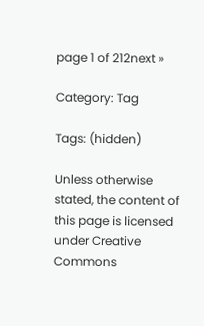page 1 of 212next »

Category: Tag

Tags: (hidden)

Unless otherwise stated, the content of this page is licensed under Creative Commons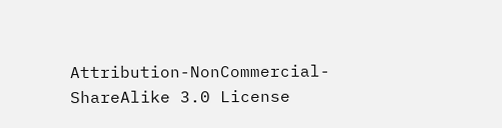Attribution-NonCommercial-ShareAlike 3.0 License